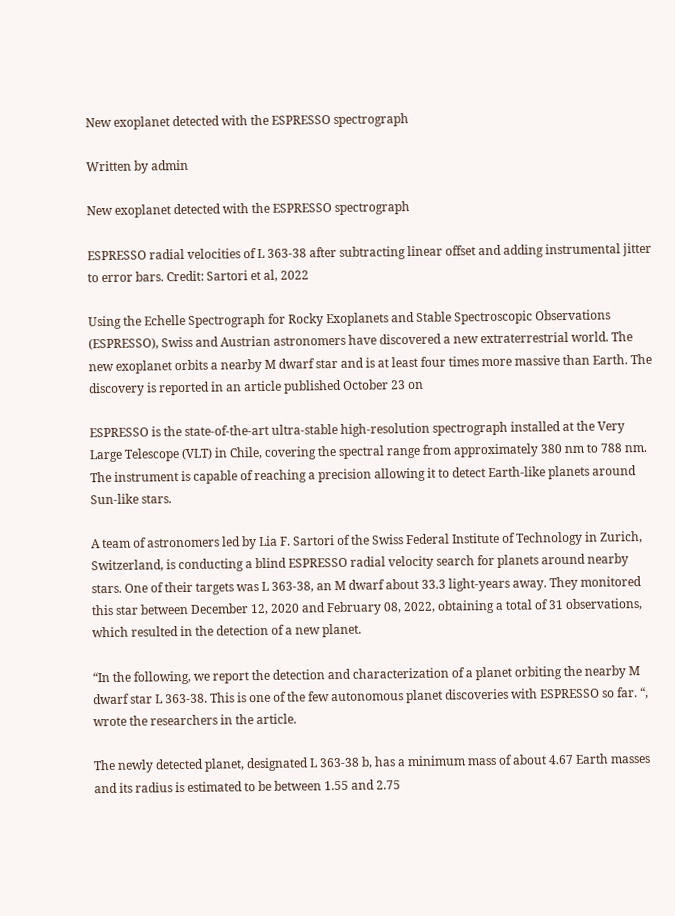New exoplanet detected with the ESPRESSO spectrograph

Written by admin

New exoplanet detected with the ESPRESSO spectrograph

ESPRESSO radial velocities of L 363-38 after subtracting linear offset and adding instrumental jitter to error bars. Credit: Sartori et al, 2022

Using the Echelle Spectrograph for Rocky Exoplanets and Stable Spectroscopic Observations (ESPRESSO), Swiss and Austrian astronomers have discovered a new extraterrestrial world. The new exoplanet orbits a nearby M dwarf star and is at least four times more massive than Earth. The discovery is reported in an article published October 23 on

ESPRESSO is the state-of-the-art ultra-stable high-resolution spectrograph installed at the Very Large Telescope (VLT) in Chile, covering the spectral range from approximately 380 nm to 788 nm. The instrument is capable of reaching a precision allowing it to detect Earth-like planets around Sun-like stars.

A team of astronomers led by Lia F. Sartori of the Swiss Federal Institute of Technology in Zurich, Switzerland, is conducting a blind ESPRESSO radial velocity search for planets around nearby stars. One of their targets was L 363-38, an M dwarf about 33.3 light-years away. They monitored this star between December 12, 2020 and February 08, 2022, obtaining a total of 31 observations, which resulted in the detection of a new planet.

“In the following, we report the detection and characterization of a planet orbiting the nearby M dwarf star L 363-38. This is one of the few autonomous planet discoveries with ESPRESSO so far. “, wrote the researchers in the article.

The newly detected planet, designated L 363-38 b, has a minimum mass of about 4.67 Earth masses and its radius is estimated to be between 1.55 and 2.75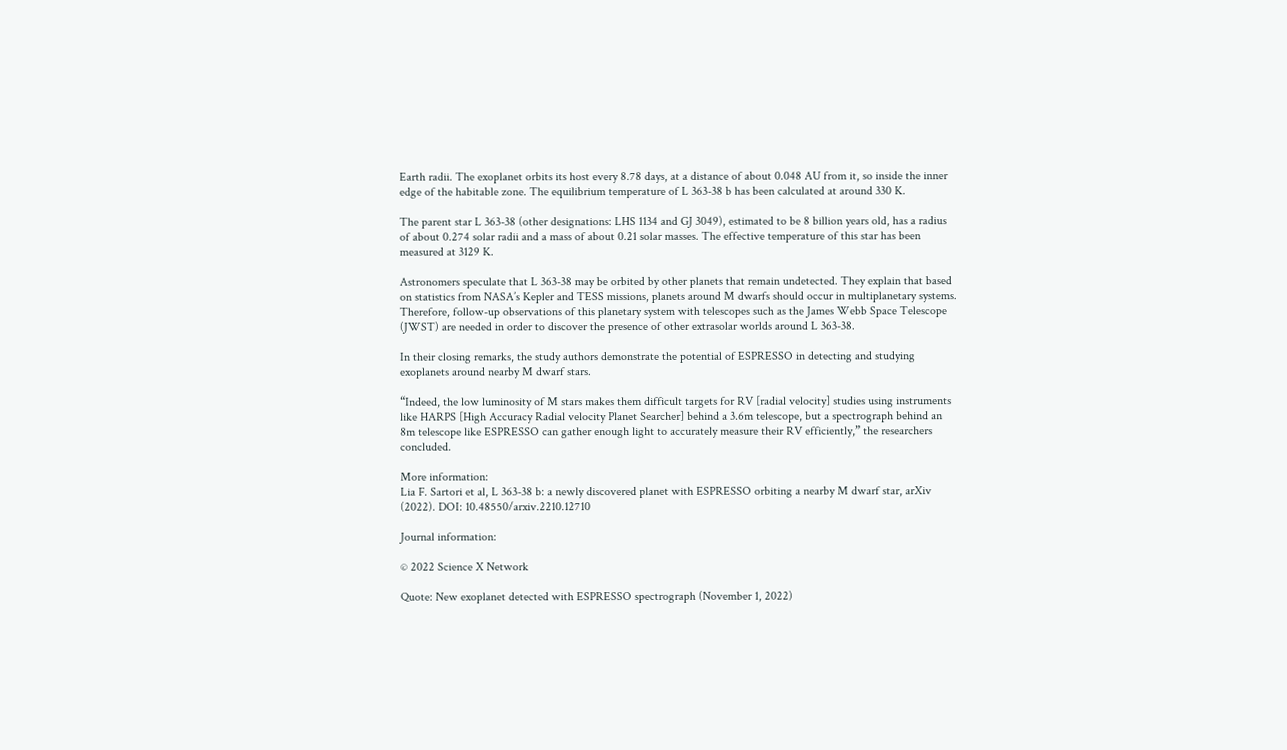Earth radii. The exoplanet orbits its host every 8.78 days, at a distance of about 0.048 AU from it, so inside the inner edge of the habitable zone. The equilibrium temperature of L 363-38 b has been calculated at around 330 K.

The parent star L 363-38 (other designations: LHS 1134 and GJ 3049), estimated to be 8 billion years old, has a radius of about 0.274 solar radii and a mass of about 0.21 solar masses. The effective temperature of this star has been measured at 3129 K.

Astronomers speculate that L 363-38 may be orbited by other planets that remain undetected. They explain that based on statistics from NASA’s Kepler and TESS missions, planets around M dwarfs should occur in multiplanetary systems. Therefore, follow-up observations of this planetary system with telescopes such as the James Webb Space Telescope (JWST) are needed in order to discover the presence of other extrasolar worlds around L 363-38.

In their closing remarks, the study authors demonstrate the potential of ESPRESSO in detecting and studying exoplanets around nearby M dwarf stars.

“Indeed, the low luminosity of M stars makes them difficult targets for RV [radial velocity] studies using instruments like HARPS [High Accuracy Radial velocity Planet Searcher] behind a 3.6m telescope, but a spectrograph behind an 8m telescope like ESPRESSO can gather enough light to accurately measure their RV efficiently,” the researchers concluded.

More information:
Lia F. Sartori et al, L 363-38 b: a newly discovered planet with ESPRESSO orbiting a nearby M dwarf star, arXiv (2022). DOI: 10.48550/arxiv.2210.12710

Journal information:

© 2022 Science X Network

Quote: New exoplanet detected with ESPRESSO spectrograph (November 1, 2022)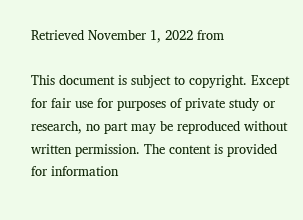Retrieved November 1, 2022 from

This document is subject to copyright. Except for fair use for purposes of private study or research, no part may be reproduced without written permission. The content is provided for information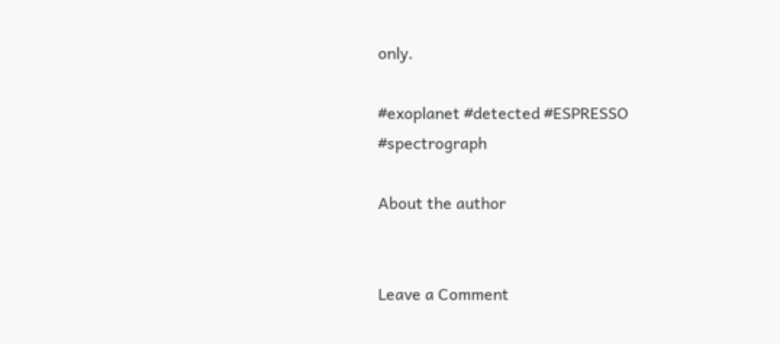only.

#exoplanet #detected #ESPRESSO #spectrograph

About the author


Leave a Comment